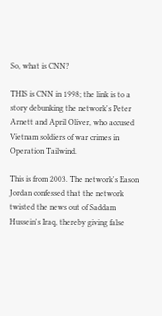So, what is CNN?

THIS is CNN in 1998; the link is to a story debunking the network's Peter Arnett and April Oliver, who accused Vietnam soldiers of war crimes in Operation Tailwind.

This is from 2003. The network's Eason Jordan confessed that the network twisted the news out of Saddam Hussein's Iraq, thereby giving false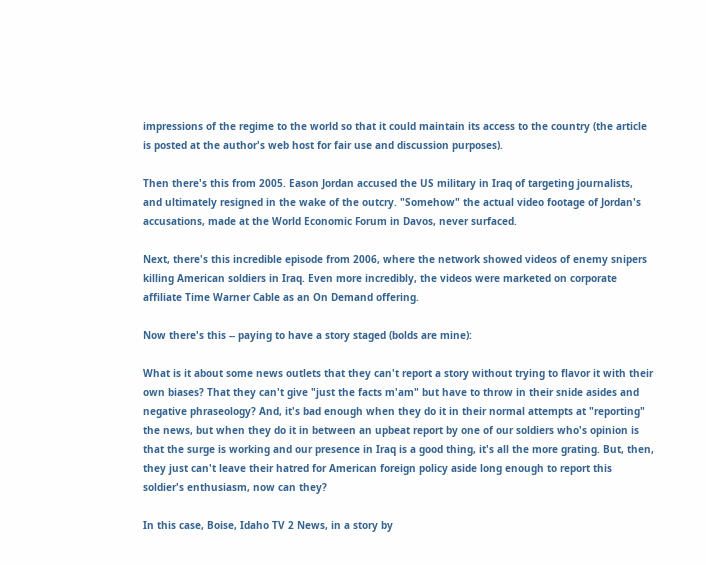impressions of the regime to the world so that it could maintain its access to the country (the article is posted at the author's web host for fair use and discussion purposes).

Then there's this from 2005. Eason Jordan accused the US military in Iraq of targeting journalists, and ultimately resigned in the wake of the outcry. "Somehow" the actual video footage of Jordan's accusations, made at the World Economic Forum in Davos, never surfaced.

Next, there's this incredible episode from 2006, where the network showed videos of enemy snipers killing American soldiers in Iraq. Even more incredibly, the videos were marketed on corporate affiliate Time Warner Cable as an On Demand offering.

Now there's this -- paying to have a story staged (bolds are mine):

What is it about some news outlets that they can't report a story without trying to flavor it with their own biases? That they can't give "just the facts m'am" but have to throw in their snide asides and negative phraseology? And, it's bad enough when they do it in their normal attempts at "reporting" the news, but when they do it in between an upbeat report by one of our soldiers who's opinion is that the surge is working and our presence in Iraq is a good thing, it's all the more grating. But, then, they just can't leave their hatred for American foreign policy aside long enough to report this soldier's enthusiasm, now can they?

In this case, Boise, Idaho TV 2 News, in a story by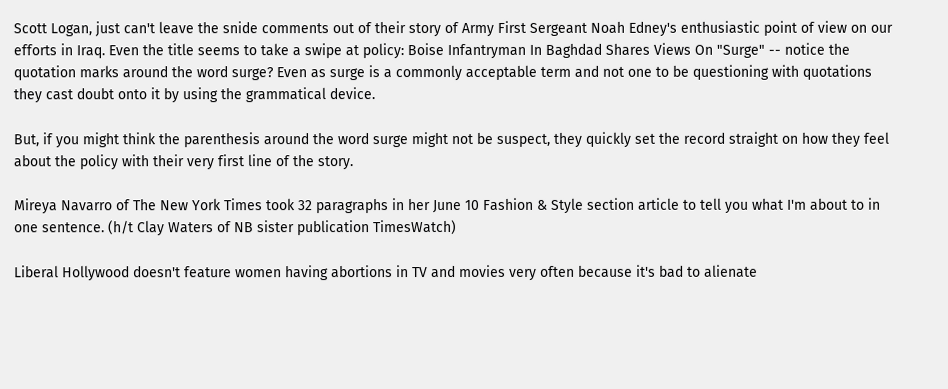Scott Logan, just can't leave the snide comments out of their story of Army First Sergeant Noah Edney's enthusiastic point of view on our efforts in Iraq. Even the title seems to take a swipe at policy: Boise Infantryman In Baghdad Shares Views On "Surge" -- notice the quotation marks around the word surge? Even as surge is a commonly acceptable term and not one to be questioning with quotations they cast doubt onto it by using the grammatical device.

But, if you might think the parenthesis around the word surge might not be suspect, they quickly set the record straight on how they feel about the policy with their very first line of the story.

Mireya Navarro of The New York Times took 32 paragraphs in her June 10 Fashion & Style section article to tell you what I'm about to in one sentence. (h/t Clay Waters of NB sister publication TimesWatch)

Liberal Hollywood doesn't feature women having abortions in TV and movies very often because it's bad to alienate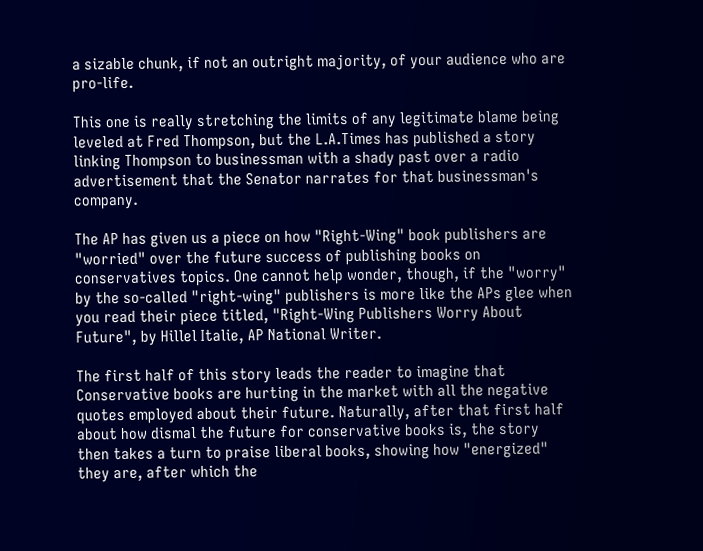a sizable chunk, if not an outright majority, of your audience who are pro-life.

This one is really stretching the limits of any legitimate blame being leveled at Fred Thompson, but the L.A.Times has published a story linking Thompson to businessman with a shady past over a radio advertisement that the Senator narrates for that businessman's company.

The AP has given us a piece on how "Right-Wing" book publishers are "worried" over the future success of publishing books on conservatives topics. One cannot help wonder, though, if the "worry" by the so-called "right-wing" publishers is more like the APs glee when you read their piece titled, "Right-Wing Publishers Worry About Future", by Hillel Italie, AP National Writer.

The first half of this story leads the reader to imagine that Conservative books are hurting in the market with all the negative quotes employed about their future. Naturally, after that first half about how dismal the future for conservative books is, the story then takes a turn to praise liberal books, showing how "energized" they are, after which the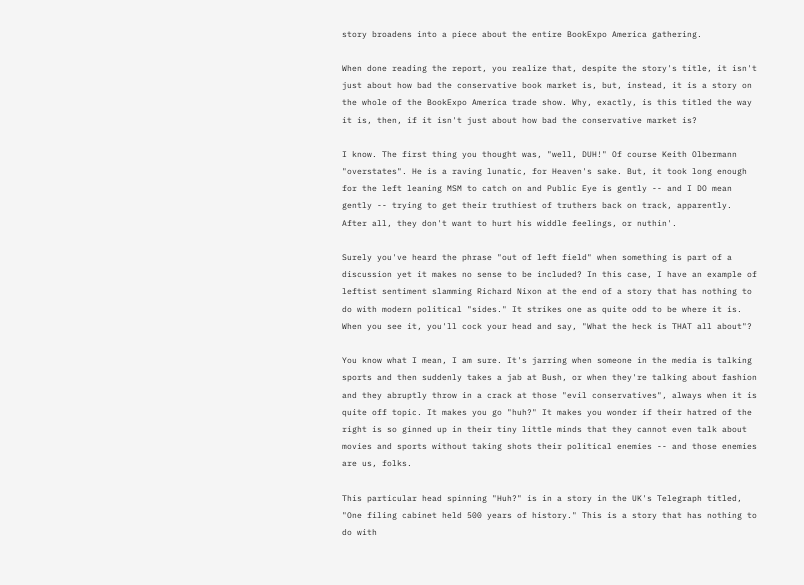story broadens into a piece about the entire BookExpo America gathering.

When done reading the report, you realize that, despite the story's title, it isn't just about how bad the conservative book market is, but, instead, it is a story on the whole of the BookExpo America trade show. Why, exactly, is this titled the way it is, then, if it isn't just about how bad the conservative market is?

I know. The first thing you thought was, "well, DUH!" Of course Keith Olbermann "overstates". He is a raving lunatic, for Heaven's sake. But, it took long enough for the left leaning MSM to catch on and Public Eye is gently -- and I DO mean gently -- trying to get their truthiest of truthers back on track, apparently. After all, they don't want to hurt his widdle feelings, or nuthin'.

Surely you've heard the phrase "out of left field" when something is part of a discussion yet it makes no sense to be included? In this case, I have an example of leftist sentiment slamming Richard Nixon at the end of a story that has nothing to do with modern political "sides." It strikes one as quite odd to be where it is. When you see it, you'll cock your head and say, "What the heck is THAT all about"?

You know what I mean, I am sure. It's jarring when someone in the media is talking sports and then suddenly takes a jab at Bush, or when they're talking about fashion and they abruptly throw in a crack at those "evil conservatives", always when it is quite off topic. It makes you go "huh?" It makes you wonder if their hatred of the right is so ginned up in their tiny little minds that they cannot even talk about movies and sports without taking shots their political enemies -- and those enemies are us, folks.

This particular head spinning "Huh?" is in a story in the UK's Telegraph titled, "One filing cabinet held 500 years of history." This is a story that has nothing to do with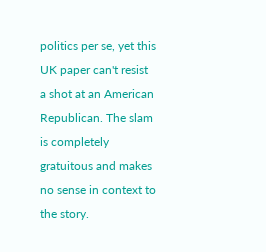politics per se, yet this UK paper can't resist a shot at an American Republican. The slam is completely gratuitous and makes no sense in context to the story.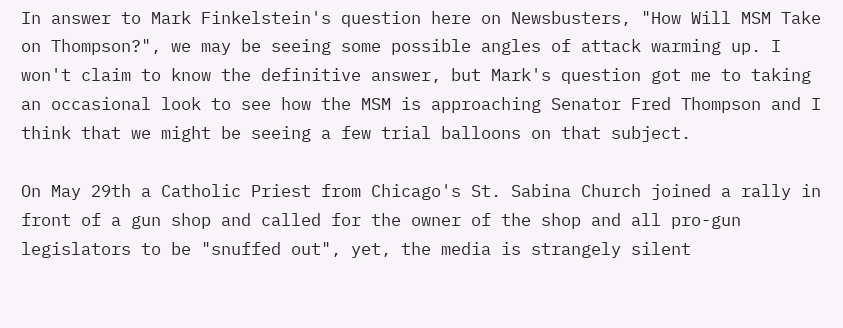In answer to Mark Finkelstein's question here on Newsbusters, "How Will MSM Take on Thompson?", we may be seeing some possible angles of attack warming up. I won't claim to know the definitive answer, but Mark's question got me to taking an occasional look to see how the MSM is approaching Senator Fred Thompson and I think that we might be seeing a few trial balloons on that subject.

On May 29th a Catholic Priest from Chicago's St. Sabina Church joined a rally in front of a gun shop and called for the owner of the shop and all pro-gun legislators to be "snuffed out", yet, the media is strangely silent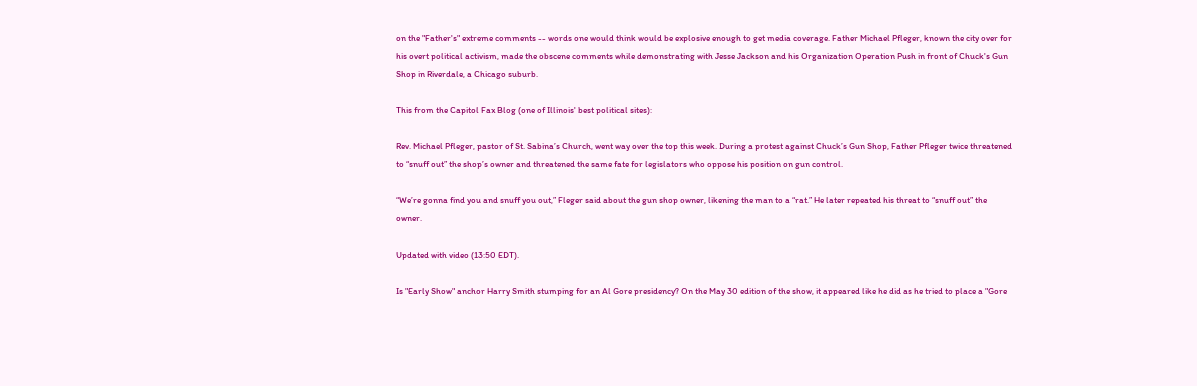on the "Father's" extreme comments -- words one would think would be explosive enough to get media coverage. Father Michael Pfleger, known the city over for his overt political activism, made the obscene comments while demonstrating with Jesse Jackson and his Organization Operation Push in front of Chuck's Gun Shop in Riverdale, a Chicago suburb.

This from the Capitol Fax Blog (one of Illinois' best political sites):

Rev. Michael Pfleger, pastor of St. Sabina’s Church, went way over the top this week. During a protest against Chuck’s Gun Shop, Father Pfleger twice threatened to “snuff out” the shop’s owner and threatened the same fate for legislators who oppose his position on gun control.

“We’re gonna find you and snuff you out,” Fleger said about the gun shop owner, likening the man to a “rat.” He later repeated his threat to “snuff out” the owner.

Updated with video (13:50 EDT).

Is "Early Show" anchor Harry Smith stumping for an Al Gore presidency? On the May 30 edition of the show, it appeared like he did as he tried to place a "Gore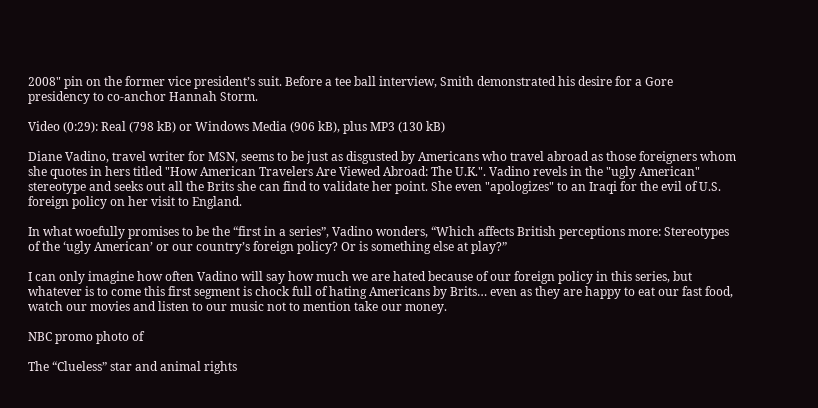2008" pin on the former vice president’s suit. Before a tee ball interview, Smith demonstrated his desire for a Gore presidency to co-anchor Hannah Storm.

Video (0:29): Real (798 kB) or Windows Media (906 kB), plus MP3 (130 kB)

Diane Vadino, travel writer for MSN, seems to be just as disgusted by Americans who travel abroad as those foreigners whom she quotes in hers titled "How American Travelers Are Viewed Abroad: The U.K.". Vadino revels in the "ugly American" stereotype and seeks out all the Brits she can find to validate her point. She even "apologizes" to an Iraqi for the evil of U.S. foreign policy on her visit to England.

In what woefully promises to be the “first in a series”, Vadino wonders, “Which affects British perceptions more: Stereotypes of the ‘ugly American’ or our country’s foreign policy? Or is something else at play?”

I can only imagine how often Vadino will say how much we are hated because of our foreign policy in this series, but whatever is to come this first segment is chock full of hating Americans by Brits… even as they are happy to eat our fast food, watch our movies and listen to our music not to mention take our money.

NBC promo photo of

The “Clueless” star and animal rights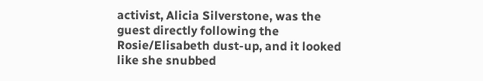activist, Alicia Silverstone, was the guest directly following the Rosie/Elisabeth dust-up, and it looked like she snubbed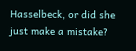Hasselbeck, or did she just make a mistake?